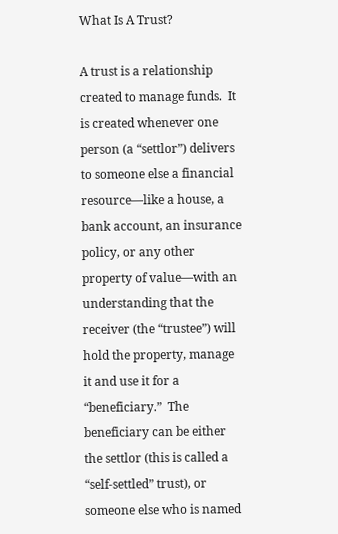What Is A Trust?

A trust is a relationship created to manage funds.  It is created whenever one person (a “settlor”) delivers to someone else a financial resource—like a house, a bank account, an insurance policy, or any other property of value—with an understanding that the receiver (the “trustee”) will hold the property, manage it and use it for a “beneficiary.”  The beneficiary can be either the settlor (this is called a “self-settled” trust), or someone else who is named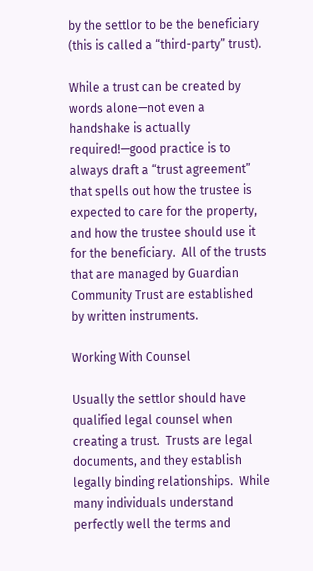by the settlor to be the beneficiary (this is called a “third-party” trust).

While a trust can be created by words alone—not even a handshake is actually required!—good practice is to always draft a “trust agreement” that spells out how the trustee is expected to care for the property, and how the trustee should use it for the beneficiary.  All of the trusts that are managed by Guardian Community Trust are established by written instruments.

Working With Counsel

Usually the settlor should have qualified legal counsel when creating a trust.  Trusts are legal documents, and they establish legally binding relationships.  While many individuals understand perfectly well the terms and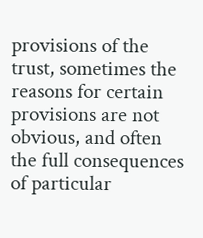provisions of the trust, sometimes the reasons for certain provisions are not obvious, and often the full consequences of particular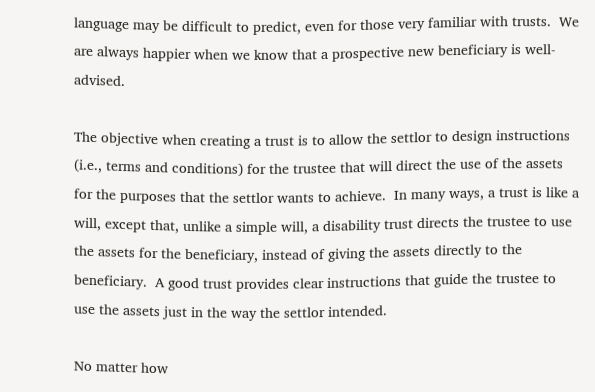language may be difficult to predict, even for those very familiar with trusts.  We are always happier when we know that a prospective new beneficiary is well-advised.

The objective when creating a trust is to allow the settlor to design instructions (i.e., terms and conditions) for the trustee that will direct the use of the assets for the purposes that the settlor wants to achieve.  In many ways, a trust is like a will, except that, unlike a simple will, a disability trust directs the trustee to use the assets for the beneficiary, instead of giving the assets directly to the beneficiary.  A good trust provides clear instructions that guide the trustee to use the assets just in the way the settlor intended.

No matter how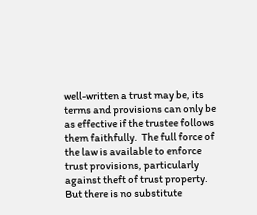well-written a trust may be, its terms and provisions can only be as effective if the trustee follows them faithfully.  The full force of the law is available to enforce trust provisions, particularly against theft of trust property.  But there is no substitute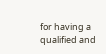for having a qualified and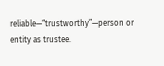reliable—“trustworthy”—person or entity as trustee.